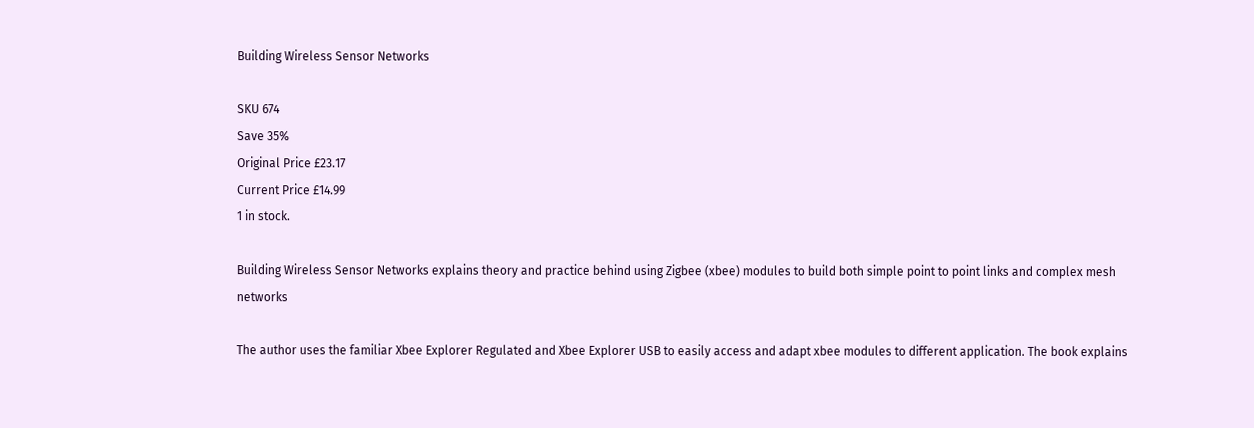Building Wireless Sensor Networks

SKU 674
Save 35%
Original Price £23.17
Current Price £14.99
1 in stock.

Building Wireless Sensor Networks explains theory and practice behind using Zigbee (xbee) modules to build both simple point to point links and complex mesh networks

The author uses the familiar Xbee Explorer Regulated and Xbee Explorer USB to easily access and adapt xbee modules to different application. The book explains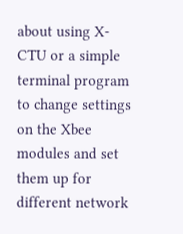about using X-CTU or a simple terminal program to change settings on the Xbee modules and set them up for different network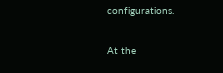configurations.

At the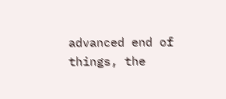advanced end of things, the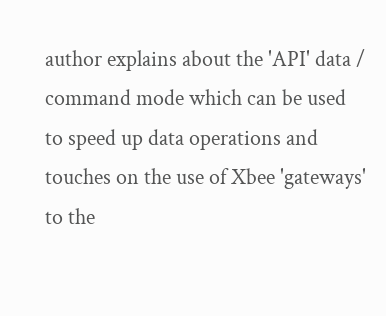author explains about the 'API' data / command mode which can be used to speed up data operations and touches on the use of Xbee 'gateways' to the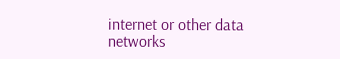internet or other data networks